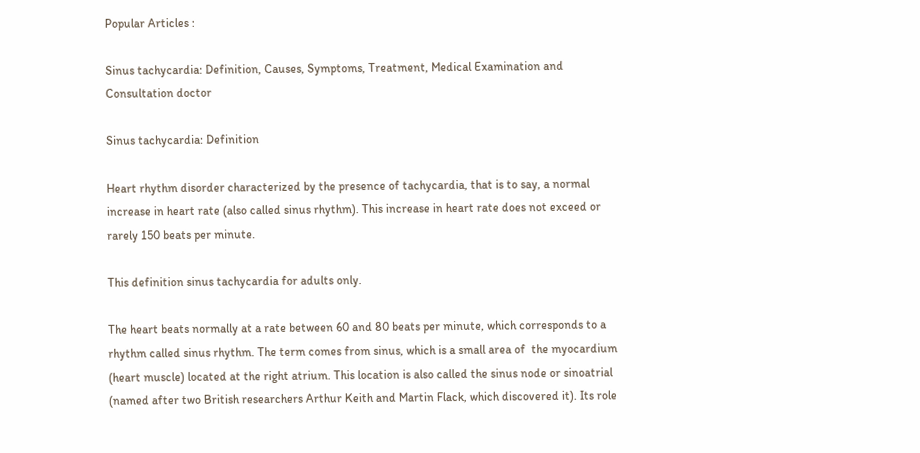Popular Articles :

Sinus tachycardia: Definition, Causes, Symptoms, Treatment, Medical Examination and Consultation doctor

Sinus tachycardia: Definition

Heart rhythm disorder characterized by the presence of tachycardia, that is to say, a normal increase in heart rate (also called sinus rhythm). This increase in heart rate does not exceed or rarely 150 beats per minute.

This definition sinus tachycardia for adults only.

The heart beats normally at a rate between 60 and 80 beats per minute, which corresponds to a rhythm called sinus rhythm. The term comes from sinus, which is a small area of  the myocardium (heart muscle) located at the right atrium. This location is also called the sinus node or sinoatrial (named after two British researchers Arthur Keith and Martin Flack, which discovered it). Its role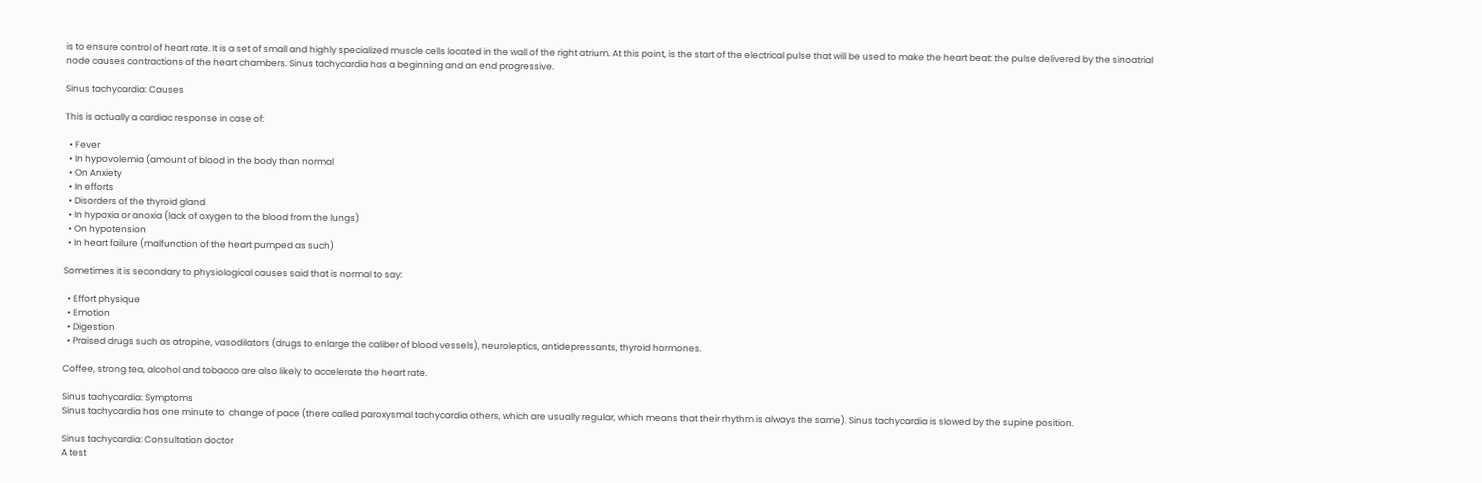is to ensure control of heart rate. It is a set of small and highly specialized muscle cells located in the wall of the right atrium. At this point, is the start of the electrical pulse that will be used to make the heart beat: the pulse delivered by the sinoatrial node causes contractions of the heart chambers. Sinus tachycardia has a beginning and an end progressive.

Sinus tachycardia: Causes

This is actually a cardiac response in case of:

  • Fever
  • In hypovolemia (amount of blood in the body than normal
  • On Anxiety
  • In efforts
  • Disorders of the thyroid gland
  • In hypoxia or anoxia (lack of oxygen to the blood from the lungs)
  • On hypotension
  • In heart failure (malfunction of the heart pumped as such)

Sometimes it is secondary to physiological causes said that is normal to say:

  • Effort physique
  • Emotion
  • Digestion
  • Praised drugs such as atropine, vasodilators (drugs to enlarge the caliber of blood vessels), neuroleptics, antidepressants, thyroid hormones.

Coffee, strong tea, alcohol and tobacco are also likely to accelerate the heart rate.

Sinus tachycardia: Symptoms
Sinus tachycardia has one minute to  change of pace (there called paroxysmal tachycardia others, which are usually regular, which means that their rhythm is always the same). Sinus tachycardia is slowed by the supine position.

Sinus tachycardia: Consultation doctor
A test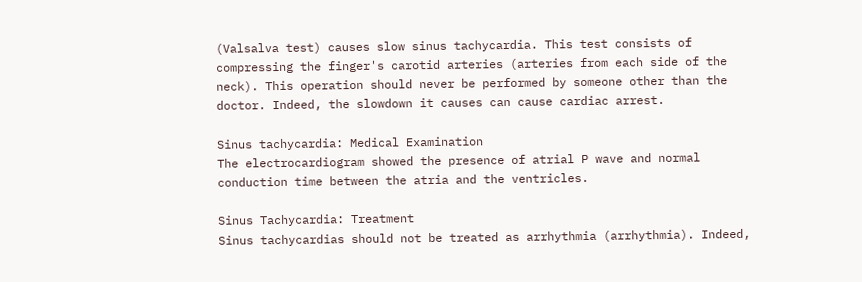(Valsalva test) causes slow sinus tachycardia. This test consists of compressing the finger's carotid arteries (arteries from each side of the neck). This operation should never be performed by someone other than the doctor. Indeed, the slowdown it causes can cause cardiac arrest.

Sinus tachycardia: Medical Examination
The electrocardiogram showed the presence of atrial P wave and normal conduction time between the atria and the ventricles.

Sinus Tachycardia: Treatment
Sinus tachycardias should not be treated as arrhythmia (arrhythmia). Indeed,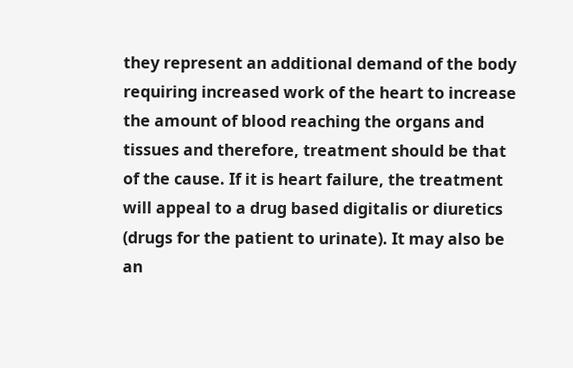they represent an additional demand of the body requiring increased work of the heart to increase the amount of blood reaching the organs and tissues and therefore, treatment should be that of the cause. If it is heart failure, the treatment will appeal to a drug based digitalis or diuretics (drugs for the patient to urinate). It may also be an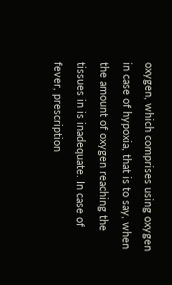oxygen, which comprises using oxygen in case of hypoxia, that is to say, when the amount of oxygen reaching the tissues in is inadequate. In case of fever, prescription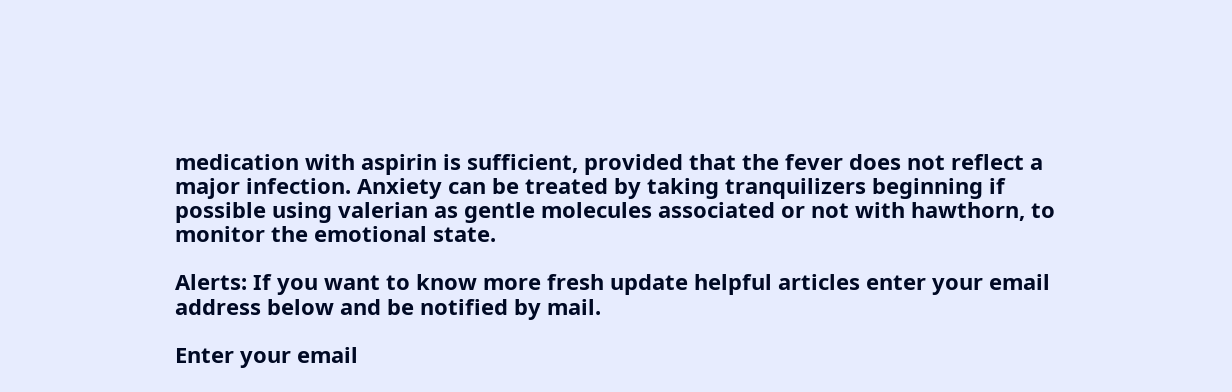medication with aspirin is sufficient, provided that the fever does not reflect a major infection. Anxiety can be treated by taking tranquilizers beginning if possible using valerian as gentle molecules associated or not with hawthorn, to monitor the emotional state.

Alerts: If you want to know more fresh update helpful articles enter your email address below and be notified by mail.

Enter your email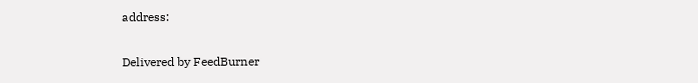address:

Delivered by FeedBurner